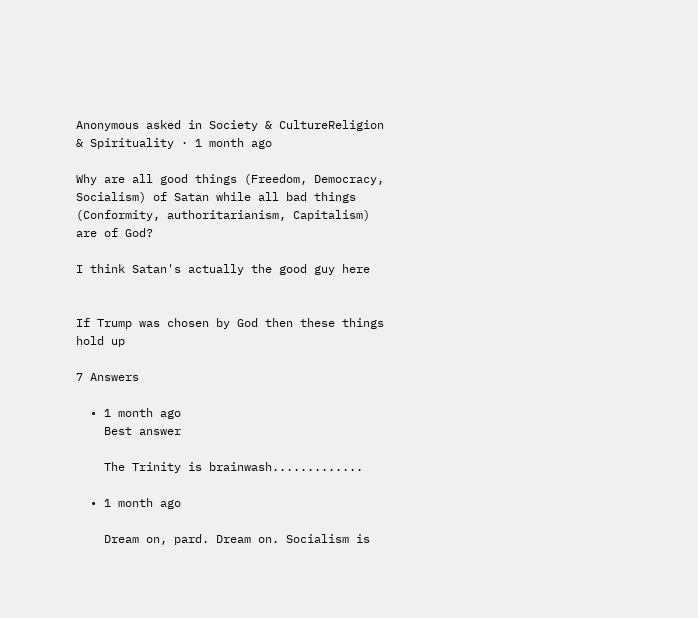Anonymous asked in Society & CultureReligion & Spirituality · 1 month ago

Why are all good things (Freedom, Democracy, Socialism) of Satan while all bad things (Conformity, authoritarianism, Capitalism) are of God?

I think Satan's actually the good guy here


If Trump was chosen by God then these things hold up

7 Answers

  • 1 month ago
    Best answer

    The Trinity is brainwash.............

  • 1 month ago

    Dream on, pard. Dream on. Socialism is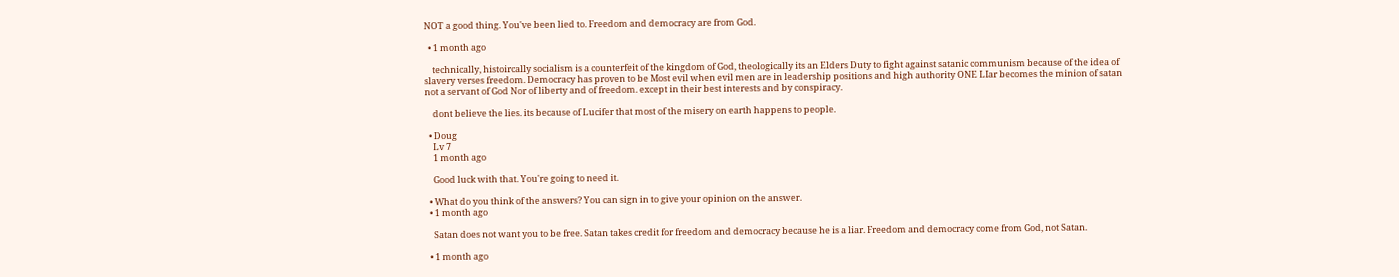NOT a good thing. You've been lied to. Freedom and democracy are from God.

  • 1 month ago

    technically, histoircally socialism is a counterfeit of the kingdom of God, theologically its an Elders Duty to fight against satanic communism because of the idea of slavery verses freedom. Democracy has proven to be Most evil when evil men are in leadership positions and high authority ONE LIar becomes the minion of satan not a servant of God Nor of liberty and of freedom. except in their best interests and by conspiracy.

    dont believe the lies. its because of Lucifer that most of the misery on earth happens to people.

  • Doug
    Lv 7
    1 month ago

    Good luck with that. You're going to need it.

  • What do you think of the answers? You can sign in to give your opinion on the answer.
  • 1 month ago

    Satan does not want you to be free. Satan takes credit for freedom and democracy because he is a liar. Freedom and democracy come from God, not Satan.

  • 1 month ago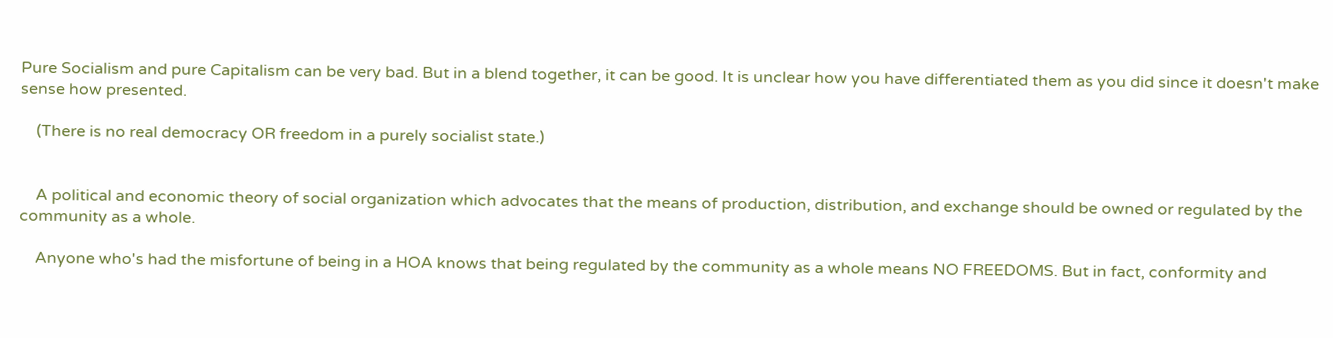Pure Socialism and pure Capitalism can be very bad. But in a blend together, it can be good. It is unclear how you have differentiated them as you did since it doesn't make sense how presented.

    (There is no real democracy OR freedom in a purely socialist state.)


    A political and economic theory of social organization which advocates that the means of production, distribution, and exchange should be owned or regulated by the community as a whole.

    Anyone who's had the misfortune of being in a HOA knows that being regulated by the community as a whole means NO FREEDOMS. But in fact, conformity and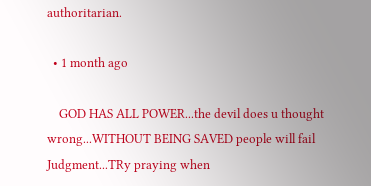authoritarian.

  • 1 month ago

    GOD HAS ALL POWER...the devil does u thought wrong...WITHOUT BEING SAVED people will fail Judgment...TRy praying when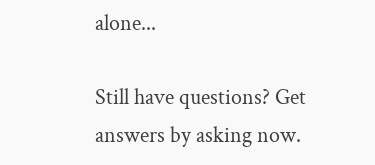alone...

Still have questions? Get answers by asking now.